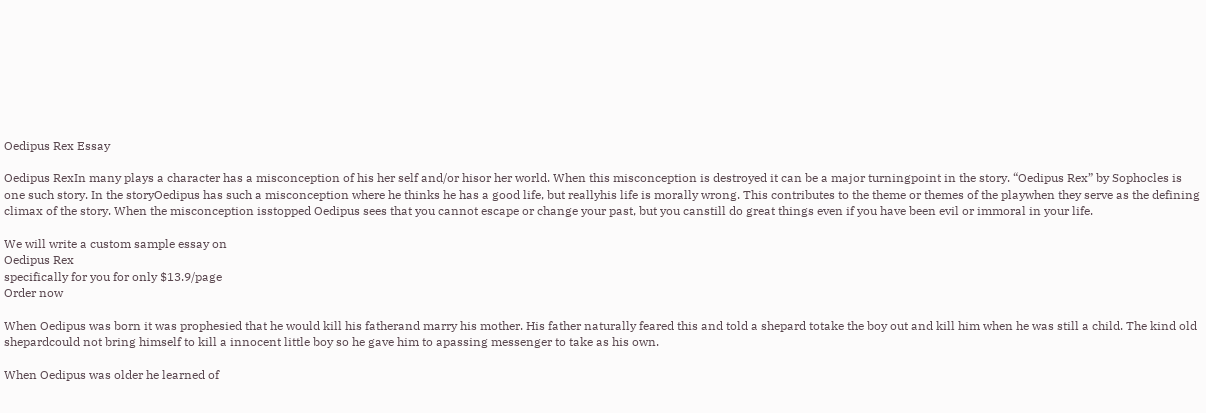Oedipus Rex Essay

Oedipus RexIn many plays a character has a misconception of his her self and/or hisor her world. When this misconception is destroyed it can be a major turningpoint in the story. “Oedipus Rex” by Sophocles is one such story. In the storyOedipus has such a misconception where he thinks he has a good life, but reallyhis life is morally wrong. This contributes to the theme or themes of the playwhen they serve as the defining climax of the story. When the misconception isstopped Oedipus sees that you cannot escape or change your past, but you canstill do great things even if you have been evil or immoral in your life.

We will write a custom sample essay on
Oedipus Rex
specifically for you for only $13.9/page
Order now

When Oedipus was born it was prophesied that he would kill his fatherand marry his mother. His father naturally feared this and told a shepard totake the boy out and kill him when he was still a child. The kind old shepardcould not bring himself to kill a innocent little boy so he gave him to apassing messenger to take as his own.

When Oedipus was older he learned of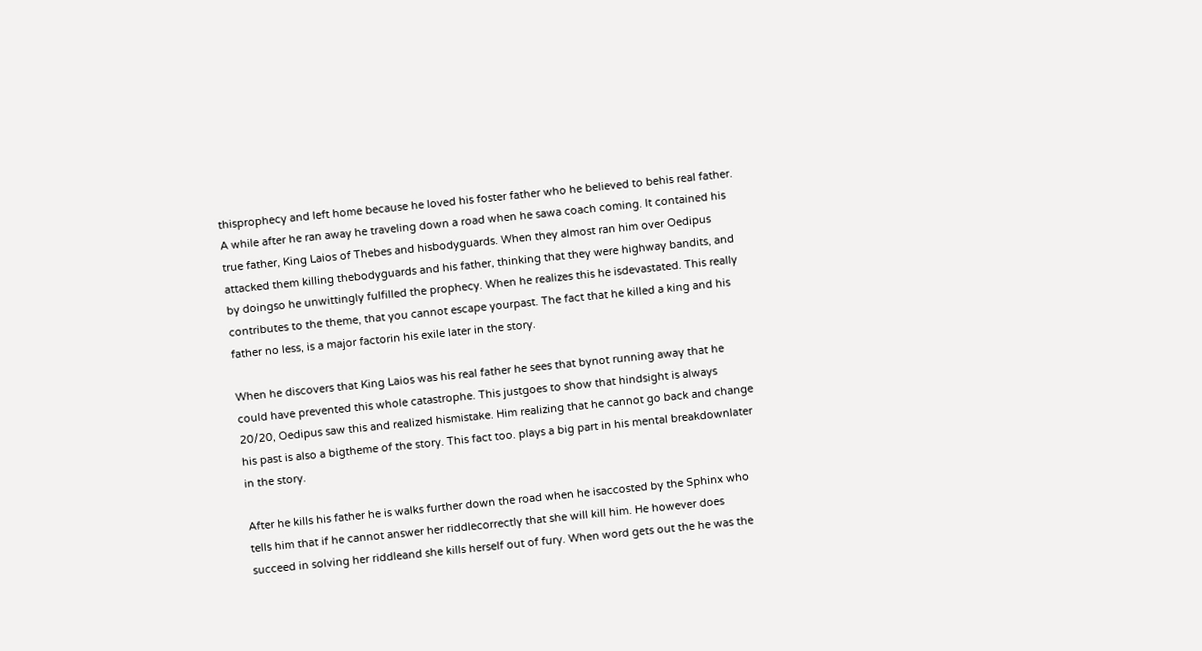thisprophecy and left home because he loved his foster father who he believed to behis real father. A while after he ran away he traveling down a road when he sawa coach coming. It contained his true father, King Laios of Thebes and hisbodyguards. When they almost ran him over Oedipus attacked them killing thebodyguards and his father, thinking that they were highway bandits, and by doingso he unwittingly fulfilled the prophecy. When he realizes this he isdevastated. This really contributes to the theme, that you cannot escape yourpast. The fact that he killed a king and his father no less, is a major factorin his exile later in the story.

When he discovers that King Laios was his real father he sees that bynot running away that he could have prevented this whole catastrophe. This justgoes to show that hindsight is always 20/20, Oedipus saw this and realized hismistake. Him realizing that he cannot go back and change his past is also a bigtheme of the story. This fact too. plays a big part in his mental breakdownlater in the story.

After he kills his father he is walks further down the road when he isaccosted by the Sphinx who tells him that if he cannot answer her riddlecorrectly that she will kill him. He however does succeed in solving her riddleand she kills herself out of fury. When word gets out the he was the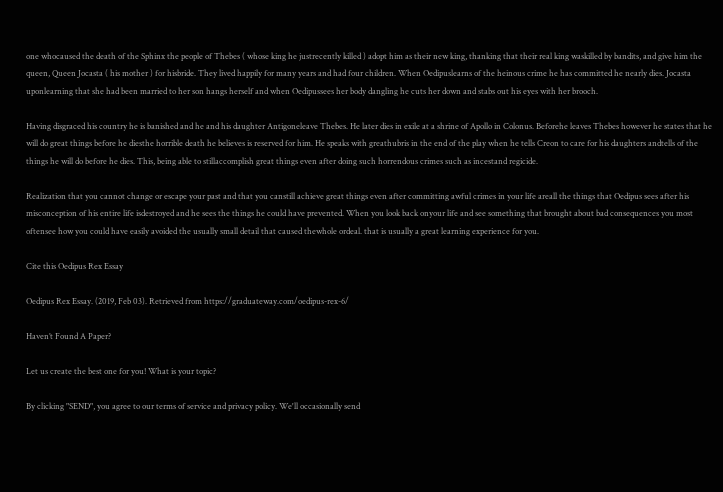one whocaused the death of the Sphinx the people of Thebes ( whose king he justrecently killed ) adopt him as their new king, thanking that their real king waskilled by bandits, and give him the queen, Queen Jocasta ( his mother ) for hisbride. They lived happily for many years and had four children. When Oedipuslearns of the heinous crime he has committed he nearly dies. Jocasta uponlearning that she had been married to her son hangs herself and when Oedipussees her body dangling he cuts her down and stabs out his eyes with her brooch.

Having disgraced his country he is banished and he and his daughter Antigoneleave Thebes. He later dies in exile at a shrine of Apollo in Colonus. Beforehe leaves Thebes however he states that he will do great things before he diesthe horrible death he believes is reserved for him. He speaks with greathubris in the end of the play when he tells Creon to care for his daughters andtells of the things he will do before he dies. This, being able to stillaccomplish great things even after doing such horrendous crimes such as incestand regicide.

Realization that you cannot change or escape your past and that you canstill achieve great things even after committing awful crimes in your life areall the things that Oedipus sees after his misconception of his entire life isdestroyed and he sees the things he could have prevented. When you look back onyour life and see something that brought about bad consequences you most oftensee how you could have easily avoided the usually small detail that caused thewhole ordeal. that is usually a great learning experience for you.

Cite this Oedipus Rex Essay

Oedipus Rex Essay. (2019, Feb 03). Retrieved from https://graduateway.com/oedipus-rex-6/

Haven’t Found A Paper?

Let us create the best one for you! What is your topic?

By clicking "SEND", you agree to our terms of service and privacy policy. We'll occasionally send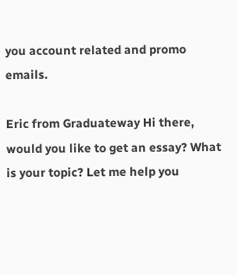you account related and promo emails.

Eric from Graduateway Hi there, would you like to get an essay? What is your topic? Let me help you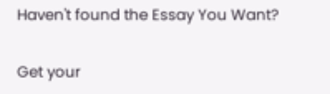Haven't found the Essay You Want?

Get your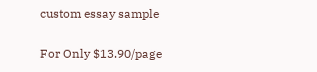custom essay sample

For Only $13.90/page